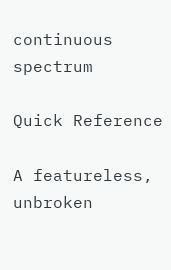continuous spectrum

Quick Reference

A featureless, unbroken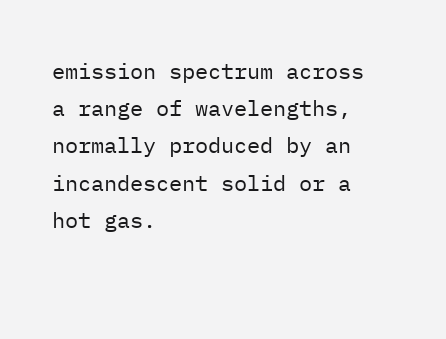emission spectrum across a range of wavelengths, normally produced by an incandescent solid or a hot gas.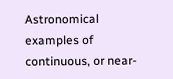Astronomical examples of continuous, or near-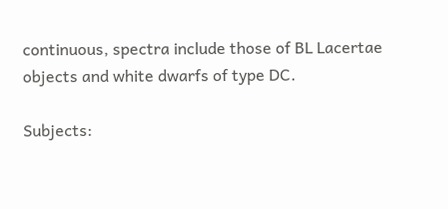continuous, spectra include those of BL Lacertae objects and white dwarfs of type DC.

Subjects: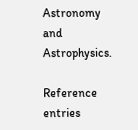Astronomy and Astrophysics.

Reference entries